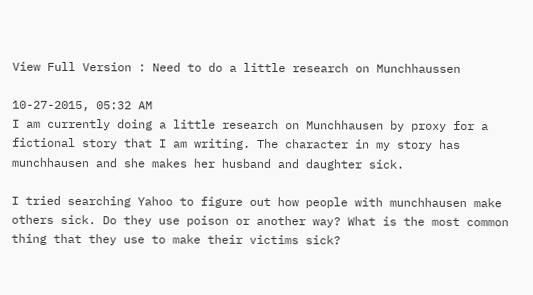View Full Version : Need to do a little research on Munchhaussen

10-27-2015, 05:32 AM
I am currently doing a little research on Munchhausen by proxy for a fictional story that I am writing. The character in my story has munchhausen and she makes her husband and daughter sick.

I tried searching Yahoo to figure out how people with munchhausen make others sick. Do they use poison or another way? What is the most common thing that they use to make their victims sick?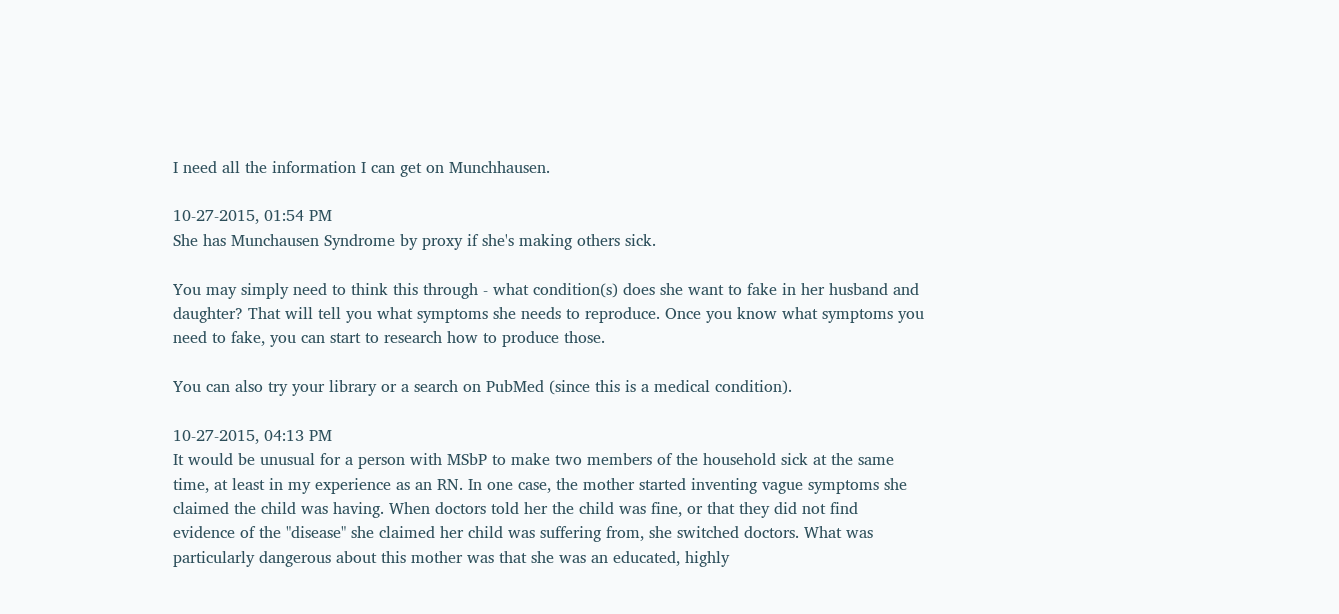I need all the information I can get on Munchhausen.

10-27-2015, 01:54 PM
She has Munchausen Syndrome by proxy if she's making others sick.

You may simply need to think this through - what condition(s) does she want to fake in her husband and daughter? That will tell you what symptoms she needs to reproduce. Once you know what symptoms you need to fake, you can start to research how to produce those.

You can also try your library or a search on PubMed (since this is a medical condition).

10-27-2015, 04:13 PM
It would be unusual for a person with MSbP to make two members of the household sick at the same time, at least in my experience as an RN. In one case, the mother started inventing vague symptoms she claimed the child was having. When doctors told her the child was fine, or that they did not find evidence of the "disease" she claimed her child was suffering from, she switched doctors. What was particularly dangerous about this mother was that she was an educated, highly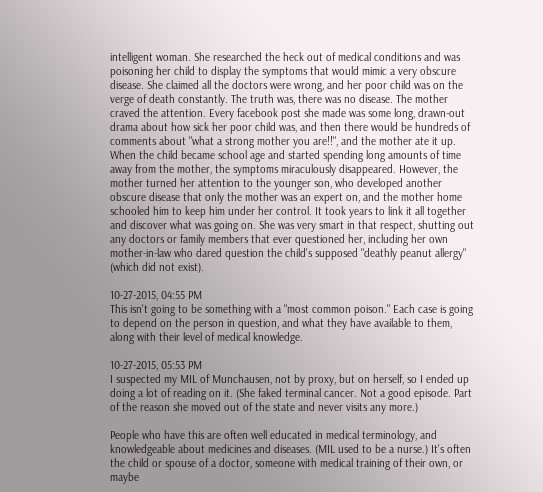intelligent woman. She researched the heck out of medical conditions and was poisoning her child to display the symptoms that would mimic a very obscure disease. She claimed all the doctors were wrong, and her poor child was on the verge of death constantly. The truth was, there was no disease. The mother craved the attention. Every facebook post she made was some long, drawn-out drama about how sick her poor child was, and then there would be hundreds of comments about "what a strong mother you are!!", and the mother ate it up.
When the child became school age and started spending long amounts of time away from the mother, the symptoms miraculously disappeared. However, the mother turned her attention to the younger son, who developed another obscure disease that only the mother was an expert on, and the mother home schooled him to keep him under her control. It took years to link it all together and discover what was going on. She was very smart in that respect, shutting out any doctors or family members that ever questioned her, including her own mother-in-law who dared question the child's supposed "deathly peanut allergy" (which did not exist).

10-27-2015, 04:55 PM
This isn't going to be something with a "most common poison." Each case is going to depend on the person in question, and what they have available to them, along with their level of medical knowledge.

10-27-2015, 05:53 PM
I suspected my MIL of Munchausen, not by proxy, but on herself, so I ended up doing a lot of reading on it. (She faked terminal cancer. Not a good episode. Part of the reason she moved out of the state and never visits any more.)

People who have this are often well educated in medical terminology, and knowledgeable about medicines and diseases. (MIL used to be a nurse.) It's often the child or spouse of a doctor, someone with medical training of their own, or maybe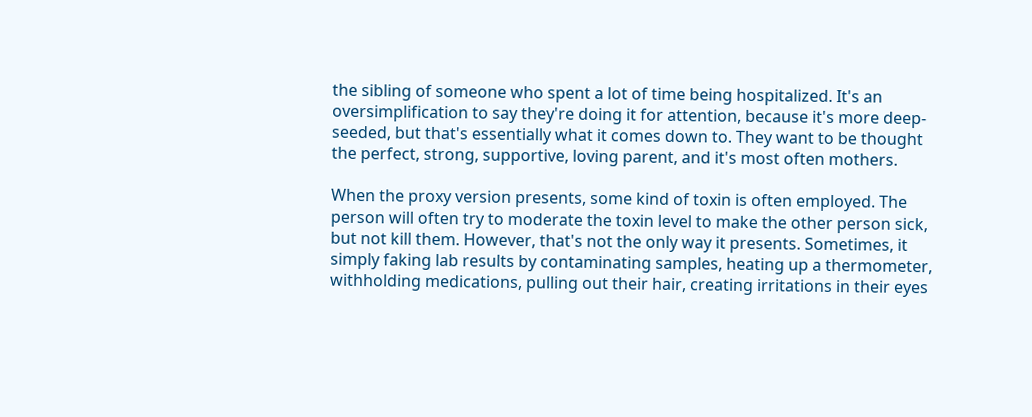the sibling of someone who spent a lot of time being hospitalized. It's an oversimplification to say they're doing it for attention, because it's more deep-seeded, but that's essentially what it comes down to. They want to be thought the perfect, strong, supportive, loving parent, and it's most often mothers.

When the proxy version presents, some kind of toxin is often employed. The person will often try to moderate the toxin level to make the other person sick, but not kill them. However, that's not the only way it presents. Sometimes, it simply faking lab results by contaminating samples, heating up a thermometer, withholding medications, pulling out their hair, creating irritations in their eyes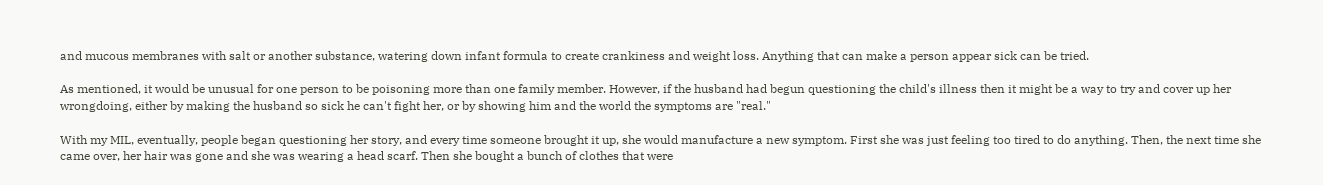and mucous membranes with salt or another substance, watering down infant formula to create crankiness and weight loss. Anything that can make a person appear sick can be tried.

As mentioned, it would be unusual for one person to be poisoning more than one family member. However, if the husband had begun questioning the child's illness then it might be a way to try and cover up her wrongdoing, either by making the husband so sick he can't fight her, or by showing him and the world the symptoms are "real."

With my MIL, eventually, people began questioning her story, and every time someone brought it up, she would manufacture a new symptom. First she was just feeling too tired to do anything. Then, the next time she came over, her hair was gone and she was wearing a head scarf. Then she bought a bunch of clothes that were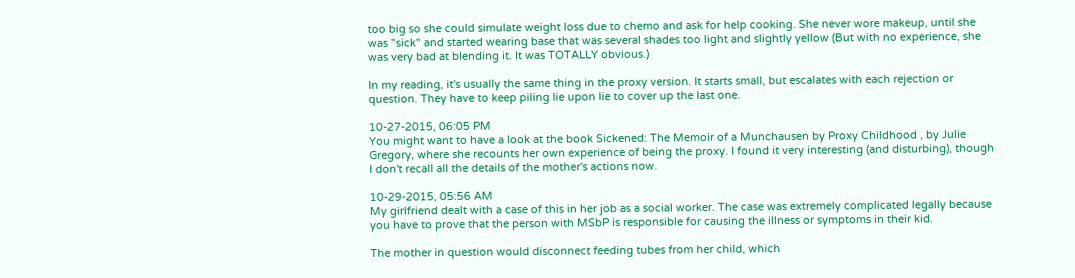too big so she could simulate weight loss due to chemo and ask for help cooking. She never wore makeup, until she was "sick" and started wearing base that was several shades too light and slightly yellow (But with no experience, she was very bad at blending it. It was TOTALLY obvious.)

In my reading, it's usually the same thing in the proxy version. It starts small, but escalates with each rejection or question. They have to keep piling lie upon lie to cover up the last one.

10-27-2015, 06:05 PM
You might want to have a look at the book Sickened: The Memoir of a Munchausen by Proxy Childhood , by Julie Gregory, where she recounts her own experience of being the proxy. I found it very interesting (and disturbing), though I don't recall all the details of the mother's actions now.

10-29-2015, 05:56 AM
My girlfriend dealt with a case of this in her job as a social worker. The case was extremely complicated legally because you have to prove that the person with MSbP is responsible for causing the illness or symptoms in their kid.

The mother in question would disconnect feeding tubes from her child, which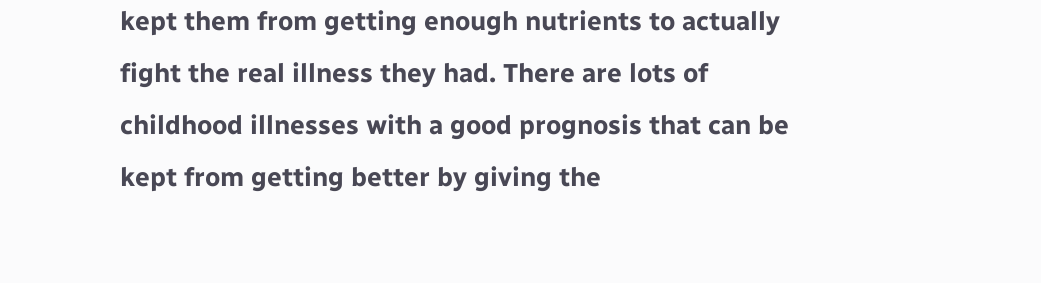kept them from getting enough nutrients to actually fight the real illness they had. There are lots of childhood illnesses with a good prognosis that can be kept from getting better by giving the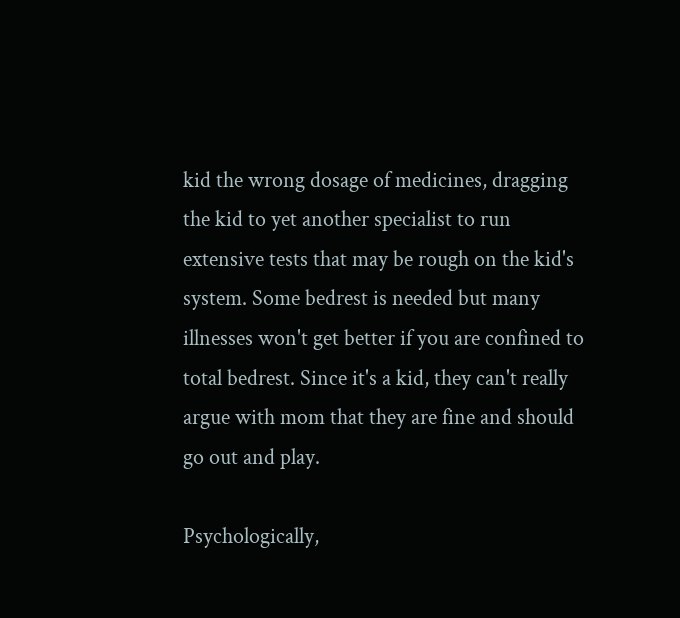kid the wrong dosage of medicines, dragging the kid to yet another specialist to run extensive tests that may be rough on the kid's system. Some bedrest is needed but many illnesses won't get better if you are confined to total bedrest. Since it's a kid, they can't really argue with mom that they are fine and should go out and play.

Psychologically,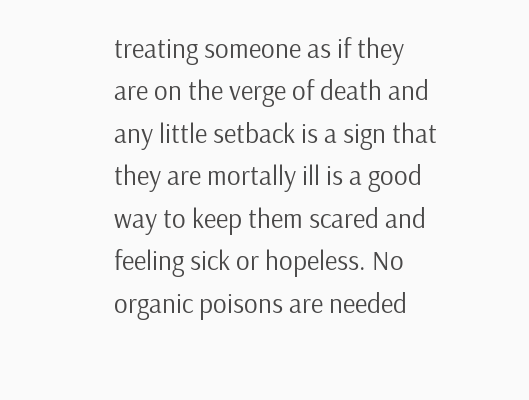treating someone as if they are on the verge of death and any little setback is a sign that they are mortally ill is a good way to keep them scared and feeling sick or hopeless. No organic poisons are needed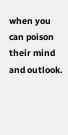when you can poison their mind and outlook.